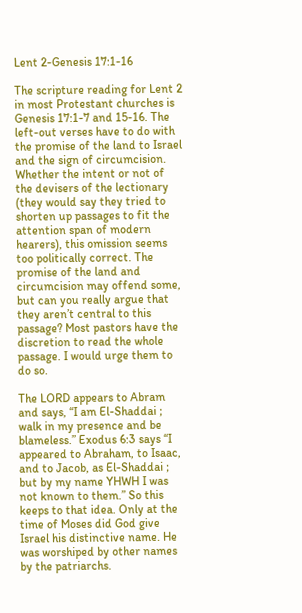Lent 2-Genesis 17:1-16

The scripture reading for Lent 2 in most Protestant churches is Genesis 17:1-7 and 15-16. The left-out verses have to do with the promise of the land to Israel and the sign of circumcision. Whether the intent or not of the devisers of the lectionary (they would say they tried to shorten up passages to fit the attention span of modern hearers), this omission seems too politically correct. The promise of the land and circumcision may offend some, but can you really argue that they aren’t central to this passage? Most pastors have the discretion to read the whole passage. I would urge them to do so.

The LORD appears to Abram and says, “I am El-Shaddai ; walk in my presence and be blameless.” Exodus 6:3 says “I appeared to Abraham, to Isaac, and to Jacob, as El-Shaddai ; but by my name YHWH I was not known to them.” So this keeps to that idea. Only at the time of Moses did God give Israel his distinctive name. He was worshiped by other names by the patriarchs.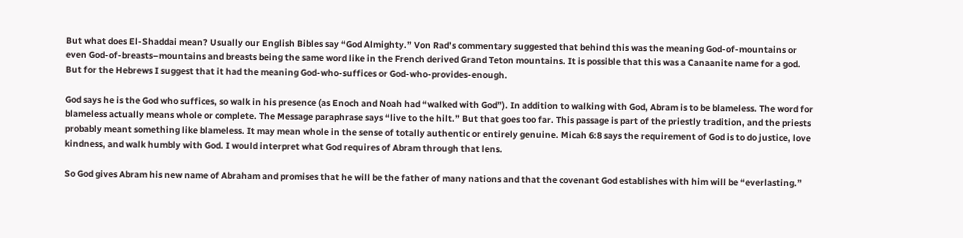But what does El-Shaddai mean? Usually our English Bibles say “God Almighty.” Von Rad’s commentary suggested that behind this was the meaning God-of-mountains or even God-of-breasts–mountains and breasts being the same word like in the French derived Grand Teton mountains. It is possible that this was a Canaanite name for a god. But for the Hebrews I suggest that it had the meaning God-who-suffices or God-who-provides-enough.

God says he is the God who suffices, so walk in his presence (as Enoch and Noah had “walked with God”). In addition to walking with God, Abram is to be blameless. The word for blameless actually means whole or complete. The Message paraphrase says “live to the hilt.” But that goes too far. This passage is part of the priestly tradition, and the priests probably meant something like blameless. It may mean whole in the sense of totally authentic or entirely genuine. Micah 6:8 says the requirement of God is to do justice, love kindness, and walk humbly with God. I would interpret what God requires of Abram through that lens.

So God gives Abram his new name of Abraham and promises that he will be the father of many nations and that the covenant God establishes with him will be “everlasting.”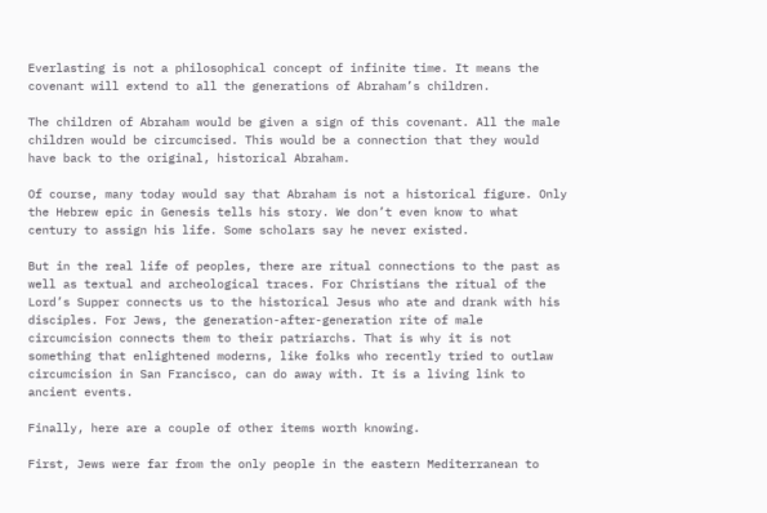Everlasting is not a philosophical concept of infinite time. It means the covenant will extend to all the generations of Abraham’s children.

The children of Abraham would be given a sign of this covenant. All the male children would be circumcised. This would be a connection that they would have back to the original, historical Abraham.

Of course, many today would say that Abraham is not a historical figure. Only the Hebrew epic in Genesis tells his story. We don’t even know to what century to assign his life. Some scholars say he never existed.

But in the real life of peoples, there are ritual connections to the past as well as textual and archeological traces. For Christians the ritual of the Lord’s Supper connects us to the historical Jesus who ate and drank with his disciples. For Jews, the generation-after-generation rite of male circumcision connects them to their patriarchs. That is why it is not something that enlightened moderns, like folks who recently tried to outlaw circumcision in San Francisco, can do away with. It is a living link to ancient events.

Finally, here are a couple of other items worth knowing.

First, Jews were far from the only people in the eastern Mediterranean to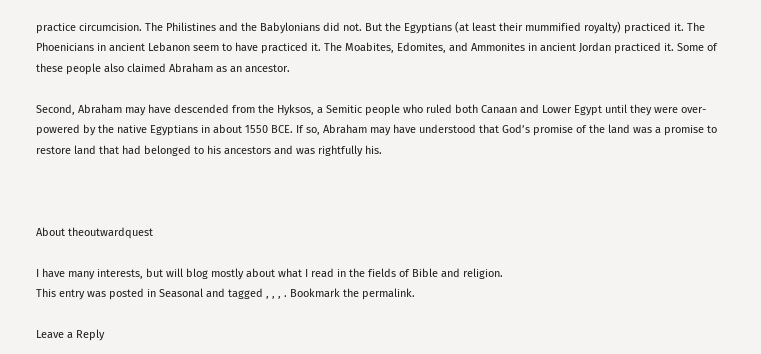practice circumcision. The Philistines and the Babylonians did not. But the Egyptians (at least their mummified royalty) practiced it. The Phoenicians in ancient Lebanon seem to have practiced it. The Moabites, Edomites, and Ammonites in ancient Jordan practiced it. Some of these people also claimed Abraham as an ancestor.

Second, Abraham may have descended from the Hyksos, a Semitic people who ruled both Canaan and Lower Egypt until they were over-powered by the native Egyptians in about 1550 BCE. If so, Abraham may have understood that God’s promise of the land was a promise to restore land that had belonged to his ancestors and was rightfully his.



About theoutwardquest

I have many interests, but will blog mostly about what I read in the fields of Bible and religion.
This entry was posted in Seasonal and tagged , , , . Bookmark the permalink.

Leave a Reply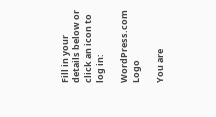Fill in your details below or click an icon to log in:

WordPress.com Logo

You are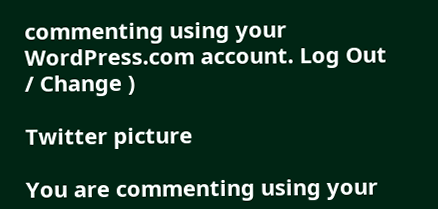commenting using your WordPress.com account. Log Out / Change )

Twitter picture

You are commenting using your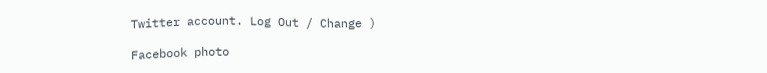Twitter account. Log Out / Change )

Facebook photo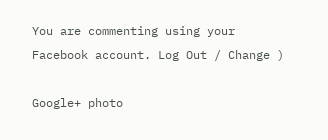You are commenting using your Facebook account. Log Out / Change )

Google+ photo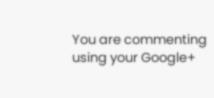You are commenting using your Google+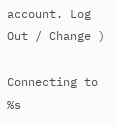account. Log Out / Change )

Connecting to %s